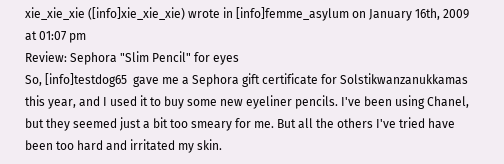xie_xie_xie ([info]xie_xie_xie) wrote in [info]femme_asylum on January 16th, 2009 at 01:07 pm
Review: Sephora "Slim Pencil" for eyes
So, [info]testdog65  gave me a Sephora gift certificate for Solstikwanzanukkamas this year, and I used it to buy some new eyeliner pencils. I've been using Chanel, but they seemed just a bit too smeary for me. But all the others I've tried have been too hard and irritated my skin.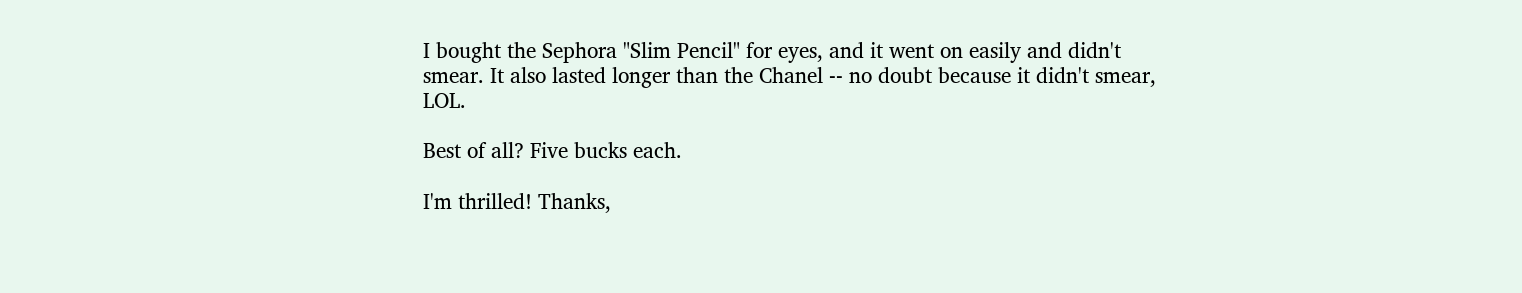I bought the Sephora "Slim Pencil" for eyes, and it went on easily and didn't smear. It also lasted longer than the Chanel -- no doubt because it didn't smear, LOL.

Best of all? Five bucks each.

I'm thrilled! Thanks,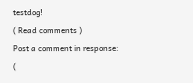testdog!
( Read comments )
Post a comment in response:
(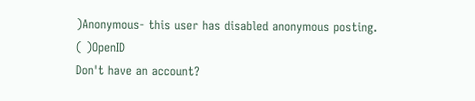)Anonymous- this user has disabled anonymous posting.
( )OpenID
Don't have an account?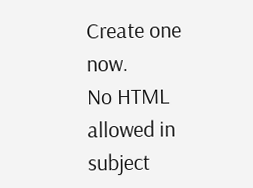Create one now.
No HTML allowed in subject